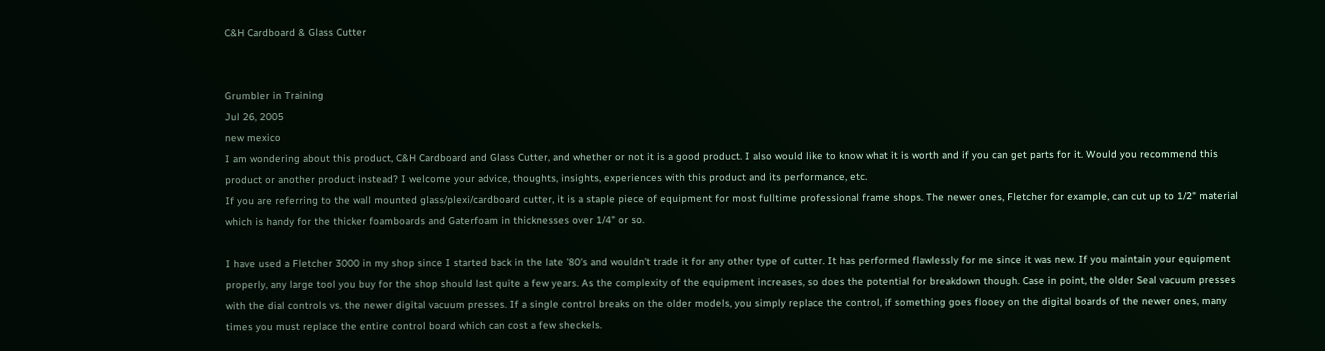C&H Cardboard & Glass Cutter


Grumbler in Training
Jul 26, 2005
new mexico
I am wondering about this product, C&H Cardboard and Glass Cutter, and whether or not it is a good product. I also would like to know what it is worth and if you can get parts for it. Would you recommend this product or another product instead? I welcome your advice, thoughts, insights, experiences with this product and its performance, etc.
If you are referring to the wall mounted glass/plexi/cardboard cutter, it is a staple piece of equipment for most fulltime professional frame shops. The newer ones, Fletcher for example, can cut up to 1/2" material which is handy for the thicker foamboards and Gaterfoam in thicknesses over 1/4" or so.

I have used a Fletcher 3000 in my shop since I started back in the late '80's and wouldn't trade it for any other type of cutter. It has performed flawlessly for me since it was new. If you maintain your equipment properly, any large tool you buy for the shop should last quite a few years. As the complexity of the equipment increases, so does the potential for breakdown though. Case in point, the older Seal vacuum presses with the dial controls vs. the newer digital vacuum presses. If a single control breaks on the older models, you simply replace the control, if something goes flooey on the digital boards of the newer ones, many times you must replace the entire control board which can cost a few sheckels.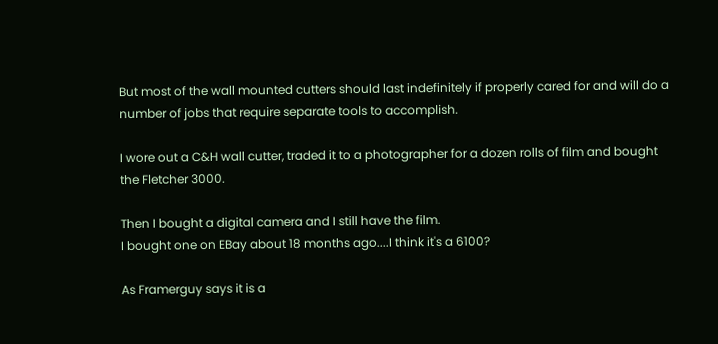But most of the wall mounted cutters should last indefinitely if properly cared for and will do a number of jobs that require separate tools to accomplish.

I wore out a C&H wall cutter, traded it to a photographer for a dozen rolls of film and bought the Fletcher 3000.

Then I bought a digital camera and I still have the film.
I bought one on EBay about 18 months ago....I think it's a 6100?

As Framerguy says it is a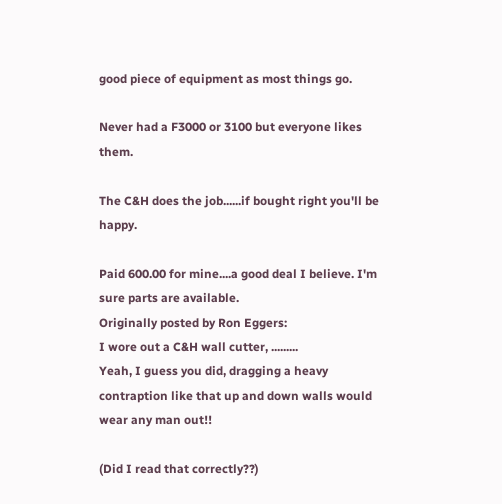good piece of equipment as most things go.

Never had a F3000 or 3100 but everyone likes them.

The C&H does the job......if bought right you'll be happy.

Paid 600.00 for mine....a good deal I believe. I'm sure parts are available.
Originally posted by Ron Eggers:
I wore out a C&H wall cutter, .........
Yeah, I guess you did, dragging a heavy contraption like that up and down walls would wear any man out!!

(Did I read that correctly??)